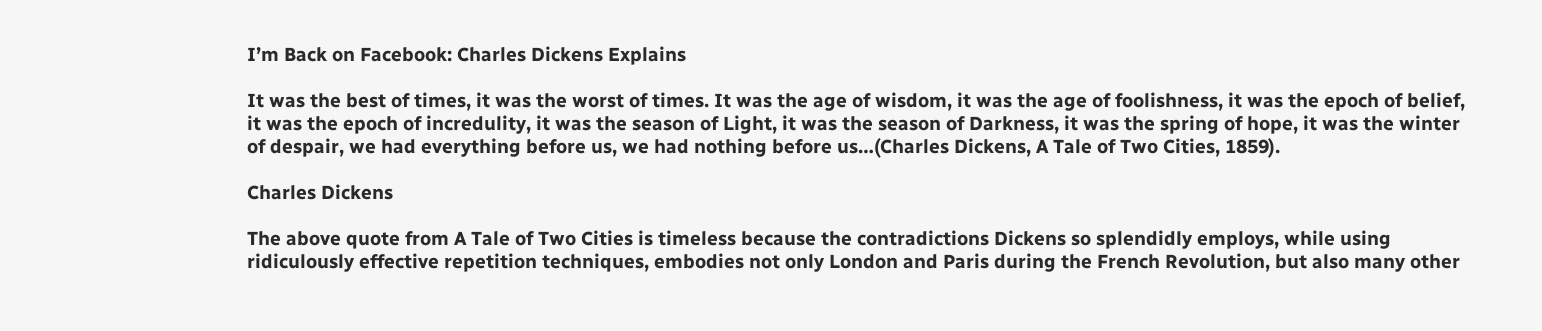I’m Back on Facebook: Charles Dickens Explains

It was the best of times, it was the worst of times. It was the age of wisdom, it was the age of foolishness, it was the epoch of belief, it was the epoch of incredulity, it was the season of Light, it was the season of Darkness, it was the spring of hope, it was the winter of despair, we had everything before us, we had nothing before us…(Charles Dickens, A Tale of Two Cities, 1859).

Charles Dickens

The above quote from A Tale of Two Cities is timeless because the contradictions Dickens so splendidly employs, while using ridiculously effective repetition techniques, embodies not only London and Paris during the French Revolution, but also many other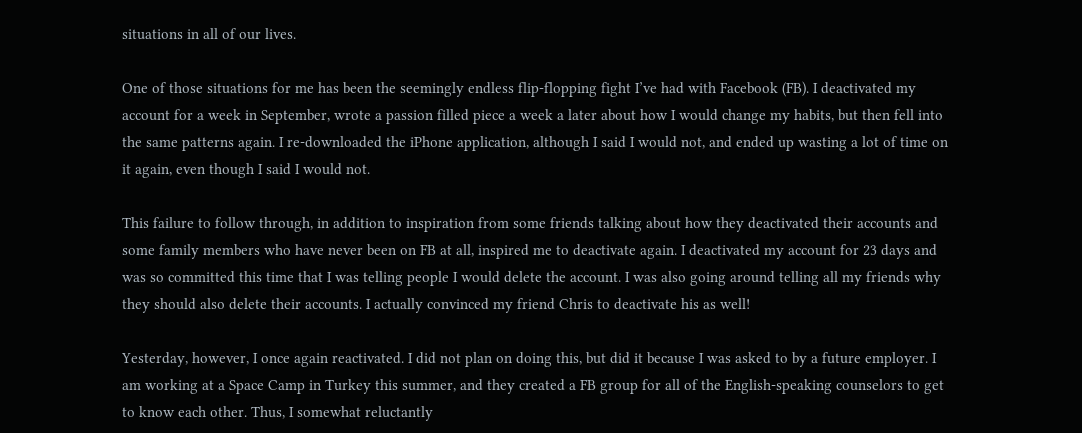situations in all of our lives.

One of those situations for me has been the seemingly endless flip-flopping fight I’ve had with Facebook (FB). I deactivated my account for a week in September, wrote a passion filled piece a week a later about how I would change my habits, but then fell into the same patterns again. I re-downloaded the iPhone application, although I said I would not, and ended up wasting a lot of time on it again, even though I said I would not.

This failure to follow through, in addition to inspiration from some friends talking about how they deactivated their accounts and some family members who have never been on FB at all, inspired me to deactivate again. I deactivated my account for 23 days and was so committed this time that I was telling people I would delete the account. I was also going around telling all my friends why they should also delete their accounts. I actually convinced my friend Chris to deactivate his as well!

Yesterday, however, I once again reactivated. I did not plan on doing this, but did it because I was asked to by a future employer. I am working at a Space Camp in Turkey this summer, and they created a FB group for all of the English-speaking counselors to get to know each other. Thus, I somewhat reluctantly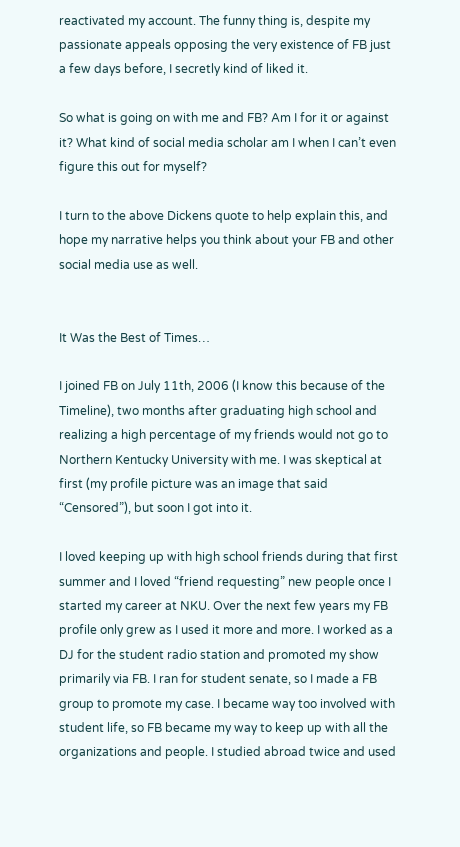reactivated my account. The funny thing is, despite my passionate appeals opposing the very existence of FB just a few days before, I secretly kind of liked it.

So what is going on with me and FB? Am I for it or against it? What kind of social media scholar am I when I can’t even figure this out for myself?

I turn to the above Dickens quote to help explain this, and hope my narrative helps you think about your FB and other social media use as well.


It Was the Best of Times…

I joined FB on July 11th, 2006 (I know this because of the Timeline), two months after graduating high school and realizing a high percentage of my friends would not go to Northern Kentucky University with me. I was skeptical at first (my profile picture was an image that said “Censored”), but soon I got into it.

I loved keeping up with high school friends during that first summer and I loved “friend requesting” new people once I started my career at NKU. Over the next few years my FB profile only grew as I used it more and more. I worked as a DJ for the student radio station and promoted my show primarily via FB. I ran for student senate, so I made a FB group to promote my case. I became way too involved with student life, so FB became my way to keep up with all the organizations and people. I studied abroad twice and used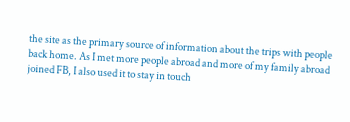the site as the primary source of information about the trips with people back home. As I met more people abroad and more of my family abroad joined FB, I also used it to stay in touch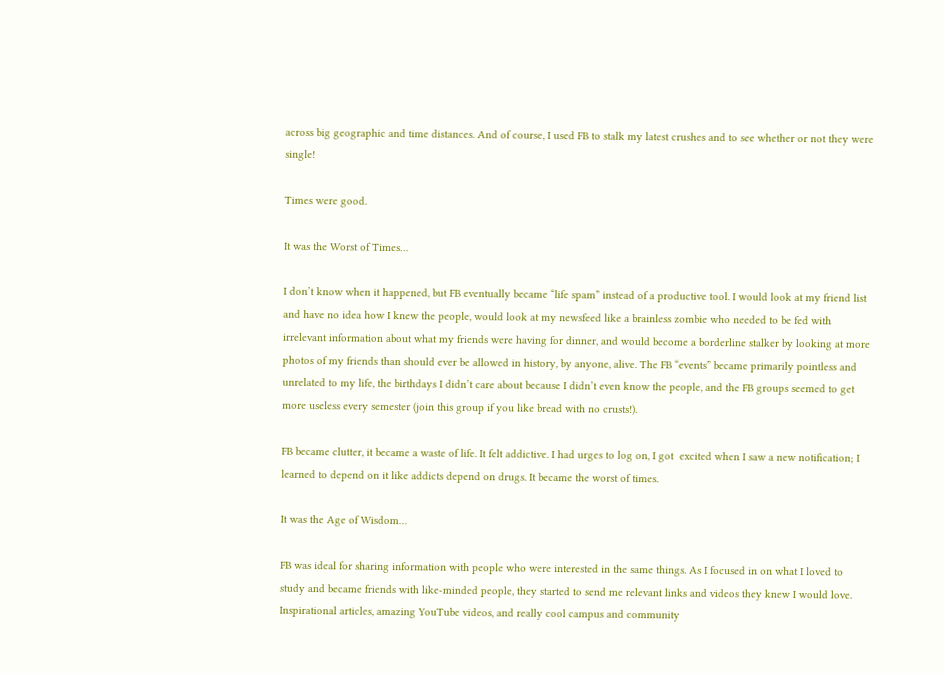across big geographic and time distances. And of course, I used FB to stalk my latest crushes and to see whether or not they were single!

Times were good.

It was the Worst of Times…

I don’t know when it happened, but FB eventually became “life spam” instead of a productive tool. I would look at my friend list and have no idea how I knew the people, would look at my newsfeed like a brainless zombie who needed to be fed with irrelevant information about what my friends were having for dinner, and would become a borderline stalker by looking at more photos of my friends than should ever be allowed in history, by anyone, alive. The FB “events” became primarily pointless and unrelated to my life, the birthdays I didn’t care about because I didn’t even know the people, and the FB groups seemed to get more useless every semester (join this group if you like bread with no crusts!).

FB became clutter, it became a waste of life. It felt addictive. I had urges to log on, I got  excited when I saw a new notification; I learned to depend on it like addicts depend on drugs. It became the worst of times.

It was the Age of Wisdom…

FB was ideal for sharing information with people who were interested in the same things. As I focused in on what I loved to study and became friends with like-minded people, they started to send me relevant links and videos they knew I would love. Inspirational articles, amazing YouTube videos, and really cool campus and community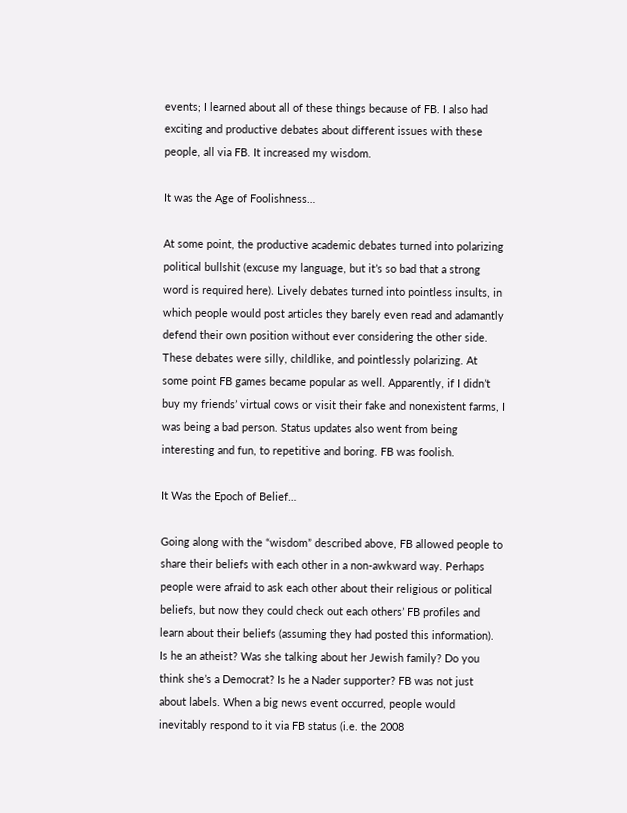events; I learned about all of these things because of FB. I also had exciting and productive debates about different issues with these people, all via FB. It increased my wisdom.

It was the Age of Foolishness…

At some point, the productive academic debates turned into polarizing political bullshit (excuse my language, but it’s so bad that a strong word is required here). Lively debates turned into pointless insults, in which people would post articles they barely even read and adamantly defend their own position without ever considering the other side. These debates were silly, childlike, and pointlessly polarizing. At some point FB games became popular as well. Apparently, if I didn’t buy my friends’ virtual cows or visit their fake and nonexistent farms, I was being a bad person. Status updates also went from being interesting and fun, to repetitive and boring. FB was foolish.

It Was the Epoch of Belief…

Going along with the “wisdom” described above, FB allowed people to share their beliefs with each other in a non-awkward way. Perhaps people were afraid to ask each other about their religious or political beliefs, but now they could check out each others’ FB profiles and learn about their beliefs (assuming they had posted this information). Is he an atheist? Was she talking about her Jewish family? Do you think she’s a Democrat? Is he a Nader supporter? FB was not just about labels. When a big news event occurred, people would inevitably respond to it via FB status (i.e. the 2008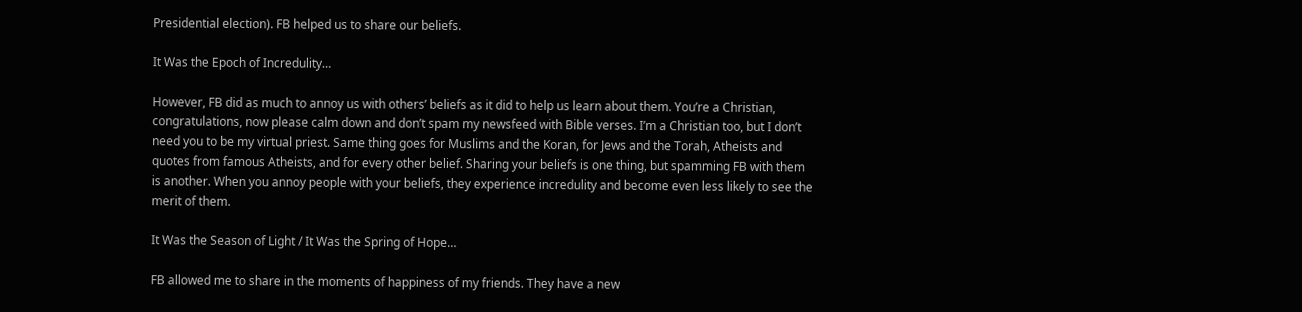Presidential election). FB helped us to share our beliefs.

It Was the Epoch of Incredulity…

However, FB did as much to annoy us with others’ beliefs as it did to help us learn about them. You’re a Christian, congratulations, now please calm down and don’t spam my newsfeed with Bible verses. I’m a Christian too, but I don’t need you to be my virtual priest. Same thing goes for Muslims and the Koran, for Jews and the Torah, Atheists and quotes from famous Atheists, and for every other belief. Sharing your beliefs is one thing, but spamming FB with them is another. When you annoy people with your beliefs, they experience incredulity and become even less likely to see the merit of them.

It Was the Season of Light / It Was the Spring of Hope…

FB allowed me to share in the moments of happiness of my friends. They have a new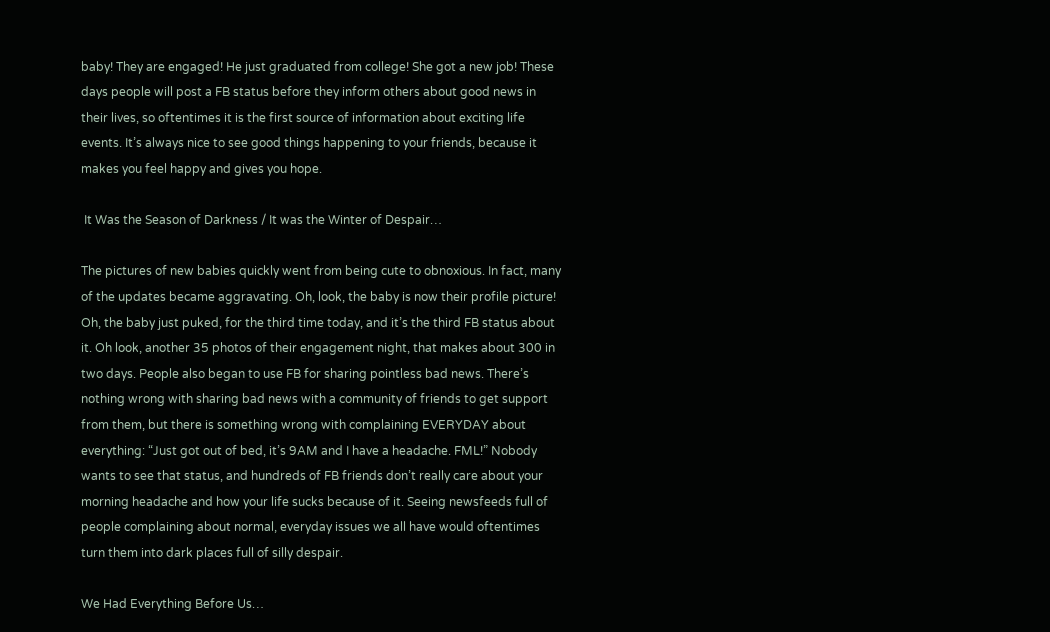baby! They are engaged! He just graduated from college! She got a new job! These days people will post a FB status before they inform others about good news in their lives, so oftentimes it is the first source of information about exciting life events. It’s always nice to see good things happening to your friends, because it makes you feel happy and gives you hope.

 It Was the Season of Darkness / It was the Winter of Despair…

The pictures of new babies quickly went from being cute to obnoxious. In fact, many of the updates became aggravating. Oh, look, the baby is now their profile picture! Oh, the baby just puked, for the third time today, and it’s the third FB status about it. Oh look, another 35 photos of their engagement night, that makes about 300 in two days. People also began to use FB for sharing pointless bad news. There’s nothing wrong with sharing bad news with a community of friends to get support from them, but there is something wrong with complaining EVERYDAY about everything: “Just got out of bed, it’s 9AM and I have a headache. FML!” Nobody wants to see that status, and hundreds of FB friends don’t really care about your morning headache and how your life sucks because of it. Seeing newsfeeds full of people complaining about normal, everyday issues we all have would oftentimes turn them into dark places full of silly despair.

We Had Everything Before Us…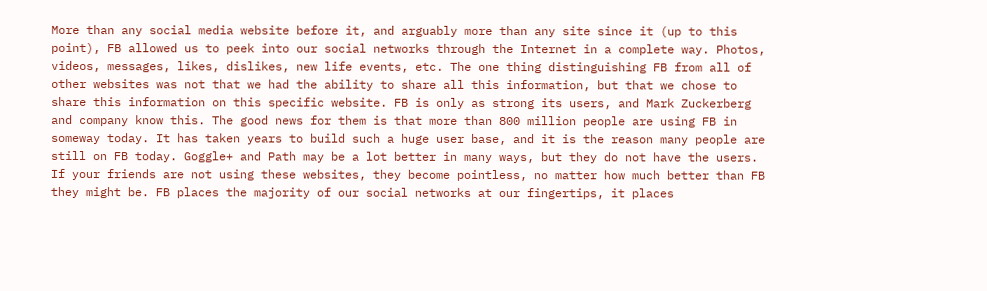More than any social media website before it, and arguably more than any site since it (up to this point), FB allowed us to peek into our social networks through the Internet in a complete way. Photos, videos, messages, likes, dislikes, new life events, etc. The one thing distinguishing FB from all of other websites was not that we had the ability to share all this information, but that we chose to share this information on this specific website. FB is only as strong its users, and Mark Zuckerberg and company know this. The good news for them is that more than 800 million people are using FB in someway today. It has taken years to build such a huge user base, and it is the reason many people are still on FB today. Goggle+ and Path may be a lot better in many ways, but they do not have the users. If your friends are not using these websites, they become pointless, no matter how much better than FB they might be. FB places the majority of our social networks at our fingertips, it places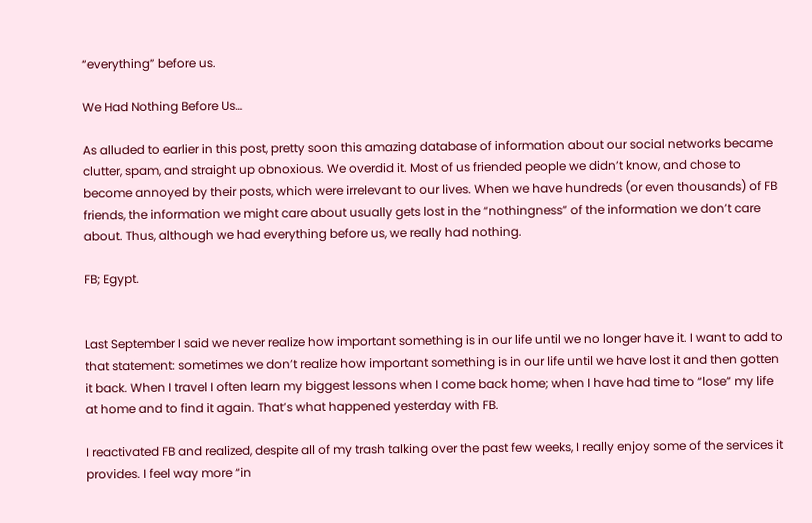“everything” before us.

We Had Nothing Before Us…

As alluded to earlier in this post, pretty soon this amazing database of information about our social networks became clutter, spam, and straight up obnoxious. We overdid it. Most of us friended people we didn’t know, and chose to become annoyed by their posts, which were irrelevant to our lives. When we have hundreds (or even thousands) of FB friends, the information we might care about usually gets lost in the “nothingness” of the information we don’t care about. Thus, although we had everything before us, we really had nothing.

FB; Egypt.


Last September I said we never realize how important something is in our life until we no longer have it. I want to add to that statement: sometimes we don’t realize how important something is in our life until we have lost it and then gotten it back. When I travel I often learn my biggest lessons when I come back home; when I have had time to “lose” my life at home and to find it again. That’s what happened yesterday with FB.

I reactivated FB and realized, despite all of my trash talking over the past few weeks, I really enjoy some of the services it provides. I feel way more “in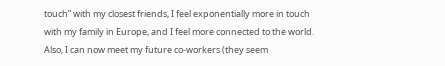touch” with my closest friends, I feel exponentially more in touch with my family in Europe, and I feel more connected to the world. Also, I can now meet my future co-workers (they seem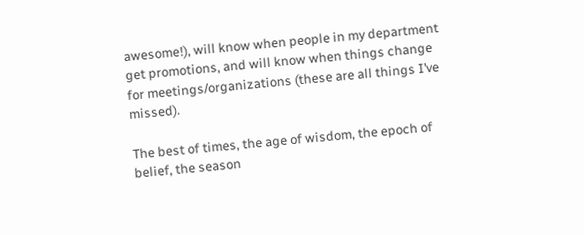awesome!), will know when people in my department get promotions, and will know when things change for meetings/organizations (these are all things I’ve missed).

The best of times, the age of wisdom, the epoch of belief, the season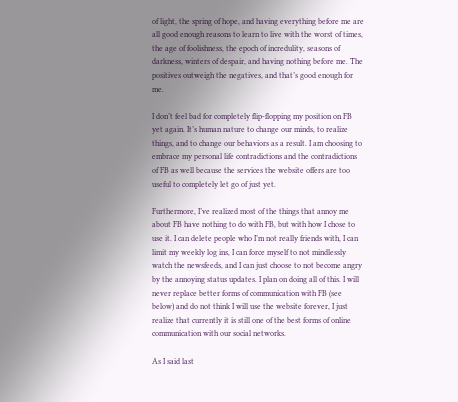of light, the spring of hope, and having everything before me are all good enough reasons to learn to live with the worst of times, the age of foolishness, the epoch of incredulity, seasons of darkness, winters of despair, and having nothing before me. The positives outweigh the negatives, and that’s good enough for me.

I don’t feel bad for completely flip-flopping my position on FB yet again. It’s human nature to change our minds, to realize things, and to change our behaviors as a result. I am choosing to embrace my personal life contradictions and the contradictions of FB as well because the services the website offers are too useful to completely let go of just yet.

Furthermore, I’ve realized most of the things that annoy me about FB have nothing to do with FB, but with how I chose to use it. I can delete people who I’m not really friends with, I can limit my weekly log ins, I can force myself to not mindlessly watch the newsfeeds, and I can just choose to not become angry by the annoying status updates. I plan on doing all of this. I will never replace better forms of communication with FB (see below) and do not think I will use the website forever, I just realize that currently it is still one of the best forms of online communication with our social networks.

As I said last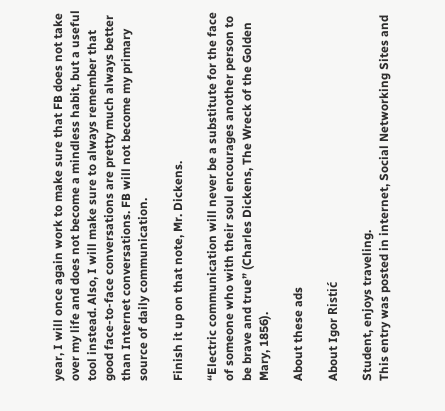year, I will once again work to make sure that FB does not take over my life and does not become a mindless habit, but a useful tool instead. Also, I will make sure to always remember that good face-to-face conversations are pretty much always better than Internet conversations. FB will not become my primary source of daily communication.

Finish it up on that note, Mr. Dickens.

“Electric communication will never be a substitute for the face of someone who with their soul encourages another person to be brave and true” (Charles Dickens, The Wreck of the Golden Mary, 1856).

About these ads

About Igor Ristić

Student, enjoys traveling.
This entry was posted in internet, Social Networking Sites and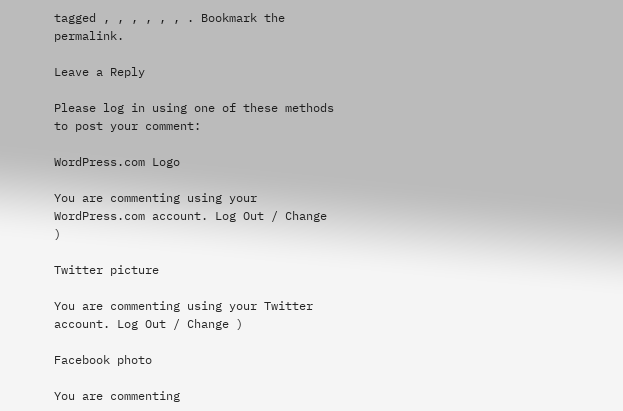tagged , , , , , , . Bookmark the permalink.

Leave a Reply

Please log in using one of these methods to post your comment:

WordPress.com Logo

You are commenting using your WordPress.com account. Log Out / Change )

Twitter picture

You are commenting using your Twitter account. Log Out / Change )

Facebook photo

You are commenting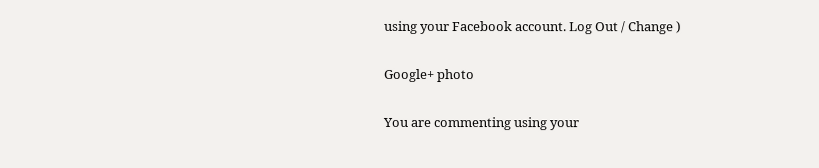using your Facebook account. Log Out / Change )

Google+ photo

You are commenting using your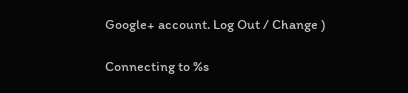Google+ account. Log Out / Change )

Connecting to %s